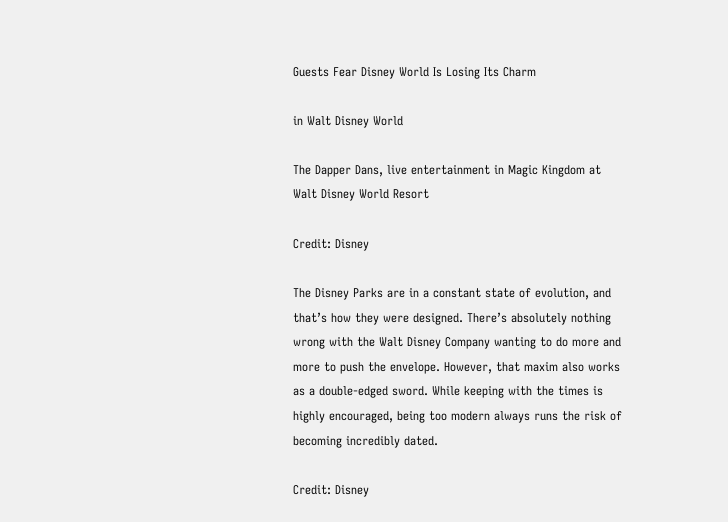Guests Fear Disney World Is Losing Its Charm

in Walt Disney World

The Dapper Dans, live entertainment in Magic Kingdom at Walt Disney World Resort

Credit: Disney

The Disney Parks are in a constant state of evolution, and that’s how they were designed. There’s absolutely nothing wrong with the Walt Disney Company wanting to do more and more to push the envelope. However, that maxim also works as a double-edged sword. While keeping with the times is highly encouraged, being too modern always runs the risk of becoming incredibly dated.

Credit: Disney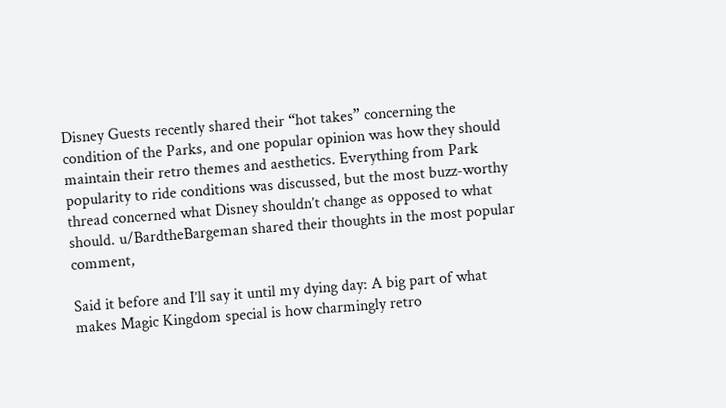Disney Guests recently shared their “hot takes” concerning the condition of the Parks, and one popular opinion was how they should maintain their retro themes and aesthetics. Everything from Park popularity to ride conditions was discussed, but the most buzz-worthy thread concerned what Disney shouldn’t change as opposed to what should. u/BardtheBargeman shared their thoughts in the most popular comment,

Said it before and I’ll say it until my dying day: A big part of what makes Magic Kingdom special is how charmingly retro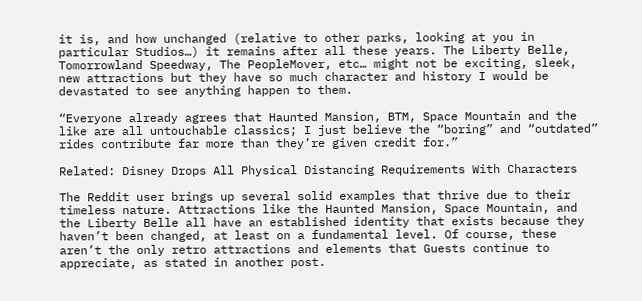it is, and how unchanged (relative to other parks, looking at you in particular Studios…) it remains after all these years. The Liberty Belle, Tomorrowland Speedway, The PeopleMover, etc… might not be exciting, sleek, new attractions but they have so much character and history I would be devastated to see anything happen to them.

“Everyone already agrees that Haunted Mansion, BTM, Space Mountain and the like are all untouchable classics; I just believe the “boring” and “outdated” rides contribute far more than they’re given credit for.”

Related: Disney Drops All Physical Distancing Requirements With Characters

The Reddit user brings up several solid examples that thrive due to their timeless nature. Attractions like the Haunted Mansion, Space Mountain, and the Liberty Belle all have an established identity that exists because they haven’t been changed, at least on a fundamental level. Of course, these aren’t the only retro attractions and elements that Guests continue to appreciate, as stated in another post.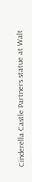Cinderella Castle Partners statue at Walt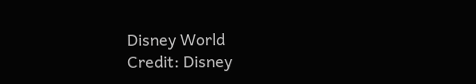Disney World
Credit: Disney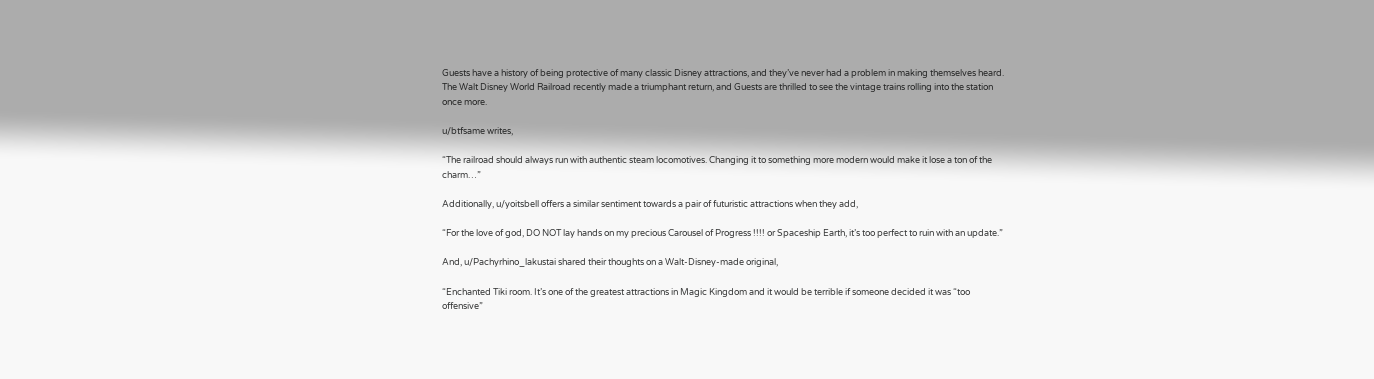Guests have a history of being protective of many classic Disney attractions, and they’ve never had a problem in making themselves heard. The Walt Disney World Railroad recently made a triumphant return, and Guests are thrilled to see the vintage trains rolling into the station once more.

u/btfsame writes,

“The railroad should always run with authentic steam locomotives. Changing it to something more modern would make it lose a ton of the charm…”

Additionally, u/yoitsbell offers a similar sentiment towards a pair of futuristic attractions when they add,

“For the love of god, DO NOT lay hands on my precious Carousel of Progress !!!! or Spaceship Earth, it’s too perfect to ruin with an update.”

And, u/Pachyrhino_lakustai shared their thoughts on a Walt-Disney-made original,

“Enchanted Tiki room. It’s one of the greatest attractions in Magic Kingdom and it would be terrible if someone decided it was “too offensive”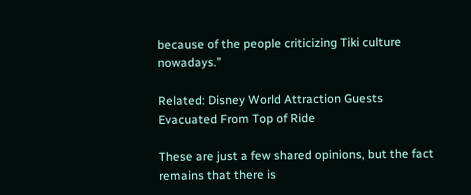because of the people criticizing Tiki culture nowadays.”

Related: Disney World Attraction Guests Evacuated From Top of Ride

These are just a few shared opinions, but the fact remains that there is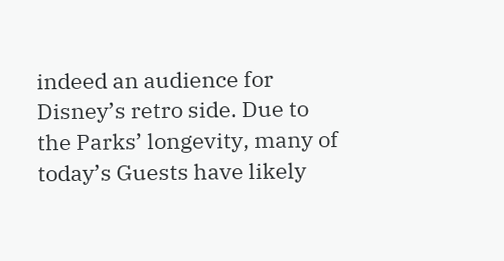indeed an audience for Disney’s retro side. Due to the Parks’ longevity, many of today’s Guests have likely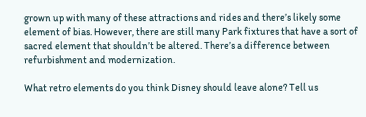grown up with many of these attractions and rides and there’s likely some element of bias. However, there are still many Park fixtures that have a sort of sacred element that shouldn’t be altered. There’s a difference between refurbishment and modernization.

What retro elements do you think Disney should leave alone? Tell us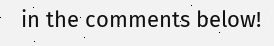in the comments below!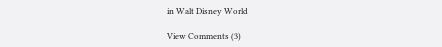in Walt Disney World

View Comments (3)